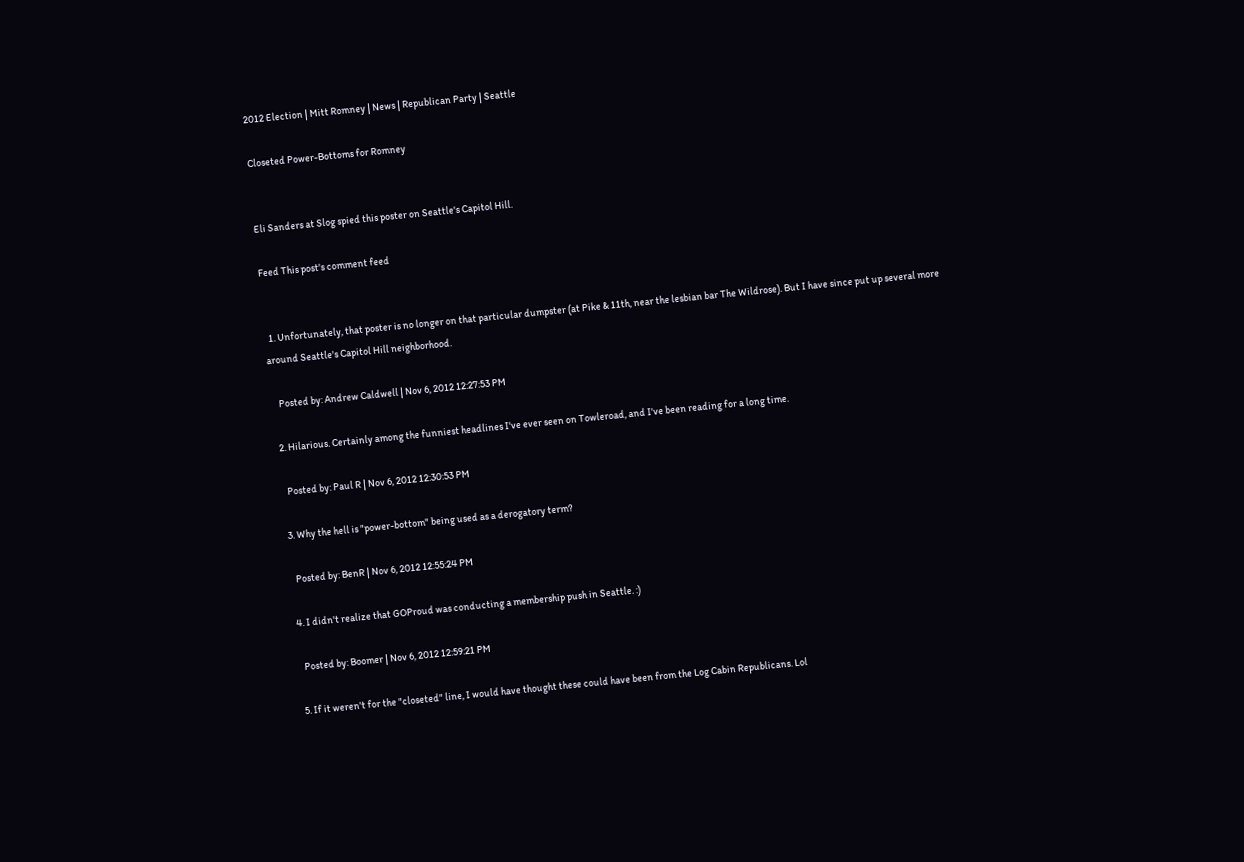2012 Election | Mitt Romney | News | Republican Party | Seattle

Closeted Power-Bottoms for Romney


Eli Sanders at Slog spied this poster on Seattle's Capitol Hill.

Feed This post's comment feed


  1. Unfortunately, that poster is no longer on that particular dumpster (at Pike & 11th, near the lesbian bar The Wildrose). But I have since put up several more around Seattle's Capitol Hill neighborhood.

    Posted by: Andrew Caldwell | Nov 6, 2012 12:27:53 PM

  2. Hilarious. Certainly among the funniest headlines I've ever seen on Towleroad, and I've been reading for a long time.

    Posted by: Paul R | Nov 6, 2012 12:30:53 PM

  3. Why the hell is "power-bottom" being used as a derogatory term?

    Posted by: BenR | Nov 6, 2012 12:55:24 PM

  4. I didn't realize that GOProud was conducting a membership push in Seattle. :)

    Posted by: Boomer | Nov 6, 2012 12:59:21 PM

  5. If it weren't for the "closeted" line, I would have thought these could have been from the Log Cabin Republicans. Lol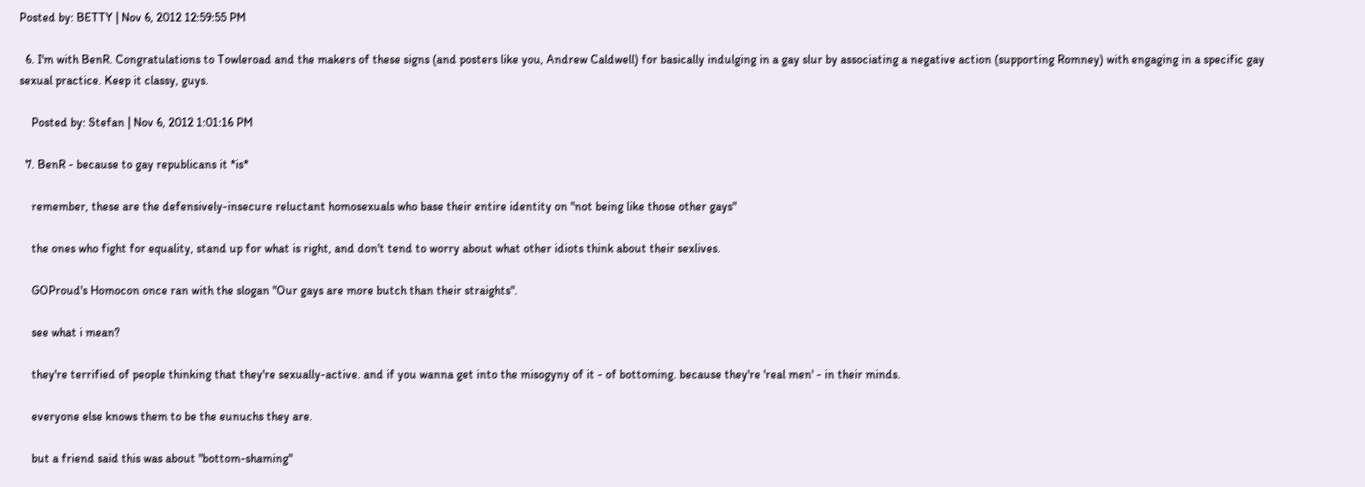Posted by: BETTY | Nov 6, 2012 12:59:55 PM

  6. I'm with BenR. Congratulations to Towleroad and the makers of these signs (and posters like you, Andrew Caldwell) for basically indulging in a gay slur by associating a negative action (supporting Romney) with engaging in a specific gay sexual practice. Keep it classy, guys.

    Posted by: Stefan | Nov 6, 2012 1:01:16 PM

  7. BenR - because to gay republicans it *is*

    remember, these are the defensively-insecure reluctant homosexuals who base their entire identity on "not being like those other gays"

    the ones who fight for equality, stand up for what is right, and don't tend to worry about what other idiots think about their sexlives.

    GOProud's Homocon once ran with the slogan "Our gays are more butch than their straights".

    see what i mean?

    they're terrified of people thinking that they're sexually-active. and if you wanna get into the misogyny of it - of bottoming. because they're 'real men' - in their minds.

    everyone else knows them to be the eunuchs they are.

    but a friend said this was about "bottom-shaming"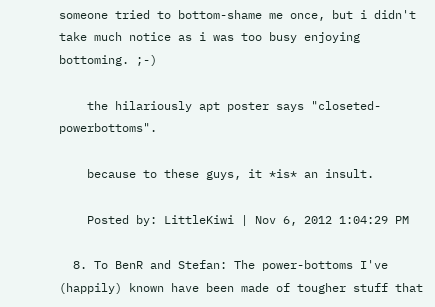someone tried to bottom-shame me once, but i didn't take much notice as i was too busy enjoying bottoming. ;-)

    the hilariously apt poster says "closeted-powerbottoms".

    because to these guys, it *is* an insult.

    Posted by: LittleKiwi | Nov 6, 2012 1:04:29 PM

  8. To BenR and Stefan: The power-bottoms I've (happily) known have been made of tougher stuff that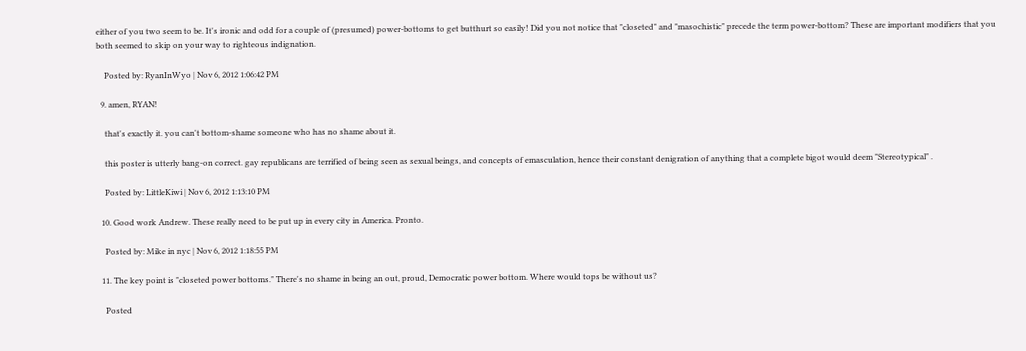either of you two seem to be. It's ironic and odd for a couple of (presumed) power-bottoms to get butthurt so easily! Did you not notice that "closeted" and "masochistic" precede the term power-bottom? These are important modifiers that you both seemed to skip on your way to righteous indignation.

    Posted by: RyanInWyo | Nov 6, 2012 1:06:42 PM

  9. amen, RYAN!

    that's exactly it. you can't bottom-shame someone who has no shame about it.

    this poster is utterly bang-on correct. gay republicans are terrified of being seen as sexual beings, and concepts of emasculation, hence their constant denigration of anything that a complete bigot would deem "Stereotypical" .

    Posted by: LittleKiwi | Nov 6, 2012 1:13:10 PM

  10. Good work Andrew. These really need to be put up in every city in America. Pronto.

    Posted by: Mike in nyc | Nov 6, 2012 1:18:55 PM

  11. The key point is "closeted power bottoms." There's no shame in being an out, proud, Democratic power bottom. Where would tops be without us?

    Posted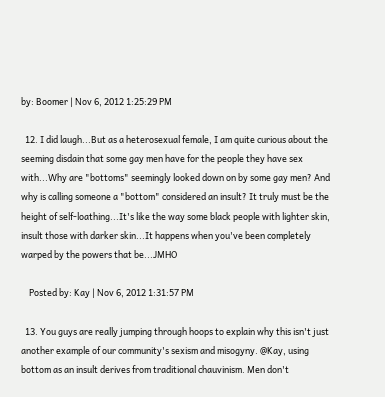by: Boomer | Nov 6, 2012 1:25:29 PM

  12. I did laugh...But as a heterosexual female, I am quite curious about the seeming disdain that some gay men have for the people they have sex with...Why are "bottoms" seemingly looked down on by some gay men? And why is calling someone a "bottom" considered an insult? It truly must be the height of self-loathing...It's like the way some black people with lighter skin, insult those with darker skin...It happens when you've been completely warped by the powers that be...JMHO

    Posted by: Kay | Nov 6, 2012 1:31:57 PM

  13. You guys are really jumping through hoops to explain why this isn't just another example of our community's sexism and misogyny. @Kay, using bottom as an insult derives from traditional chauvinism. Men don't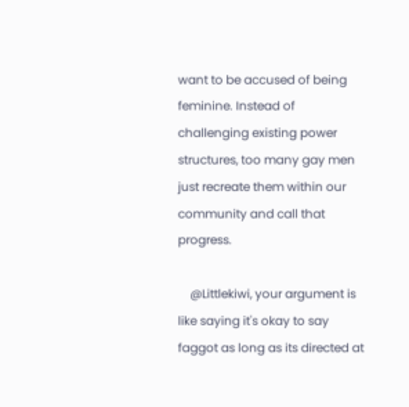want to be accused of being feminine. Instead of challenging existing power structures, too many gay men just recreate them within our community and call that progress.

    @Littlekiwi, your argument is like saying it's okay to say faggot as long as its directed at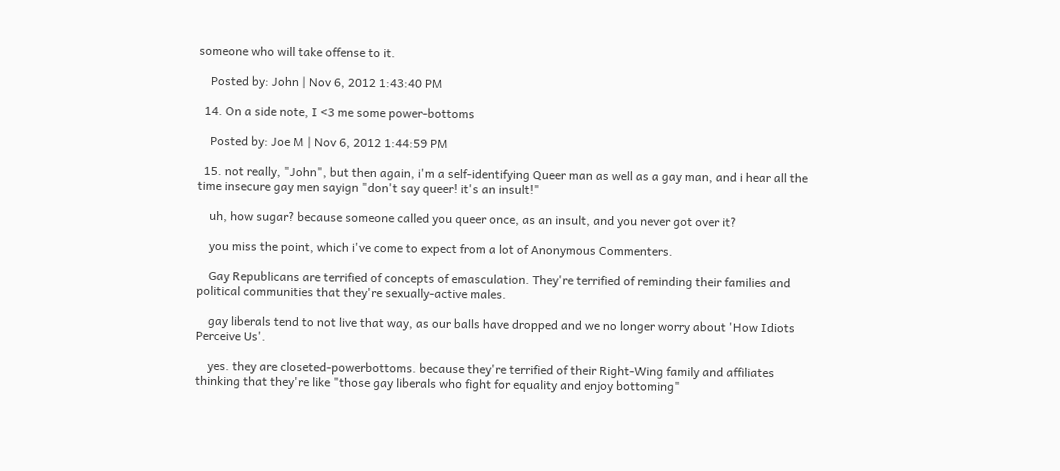someone who will take offense to it.

    Posted by: John | Nov 6, 2012 1:43:40 PM

  14. On a side note, I <3 me some power-bottoms

    Posted by: Joe M | Nov 6, 2012 1:44:59 PM

  15. not really, "John", but then again, i'm a self-identifying Queer man as well as a gay man, and i hear all the time insecure gay men sayign "don't say queer! it's an insult!"

    uh, how sugar? because someone called you queer once, as an insult, and you never got over it?

    you miss the point, which i've come to expect from a lot of Anonymous Commenters.

    Gay Republicans are terrified of concepts of emasculation. They're terrified of reminding their families and political communities that they're sexually-active males.

    gay liberals tend to not live that way, as our balls have dropped and we no longer worry about 'How Idiots Perceive Us'.

    yes. they are closeted-powerbottoms. because they're terrified of their Right-Wing family and affiliates thinking that they're like "those gay liberals who fight for equality and enjoy bottoming"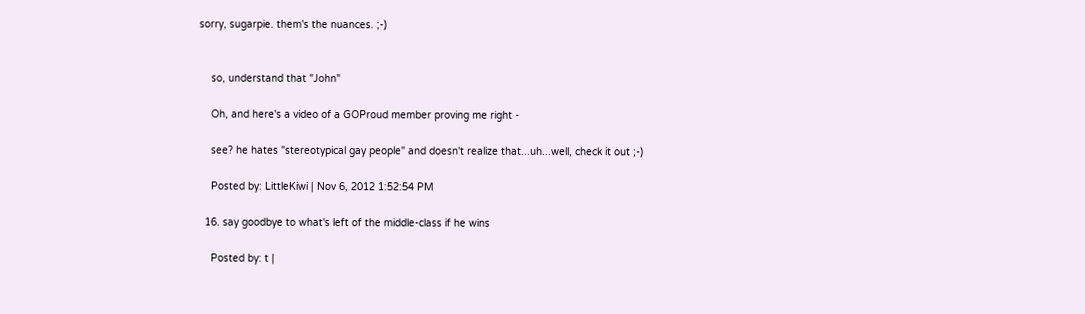sorry, sugarpie. them's the nuances. ;-)


    so, understand that "John"

    Oh, and here's a video of a GOProud member proving me right -

    see? he hates "stereotypical gay people" and doesn't realize that...uh...well, check it out ;-)

    Posted by: LittleKiwi | Nov 6, 2012 1:52:54 PM

  16. say goodbye to what's left of the middle-class if he wins

    Posted by: t |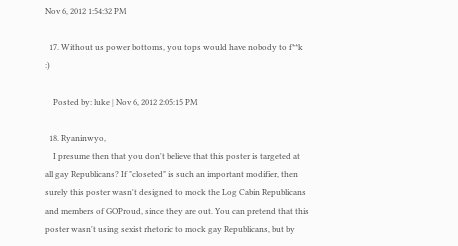Nov 6, 2012 1:54:32 PM

  17. Without us power bottoms, you tops would have nobody to f**k :)

    Posted by: luke | Nov 6, 2012 2:05:15 PM

  18. Ryaninwyo,
    I presume then that you don't believe that this poster is targeted at all gay Republicans? If "closeted" is such an important modifier, then surely this poster wasn't designed to mock the Log Cabin Republicans and members of GOProud, since they are out. You can pretend that this poster wasn't using sexist rhetoric to mock gay Republicans, but by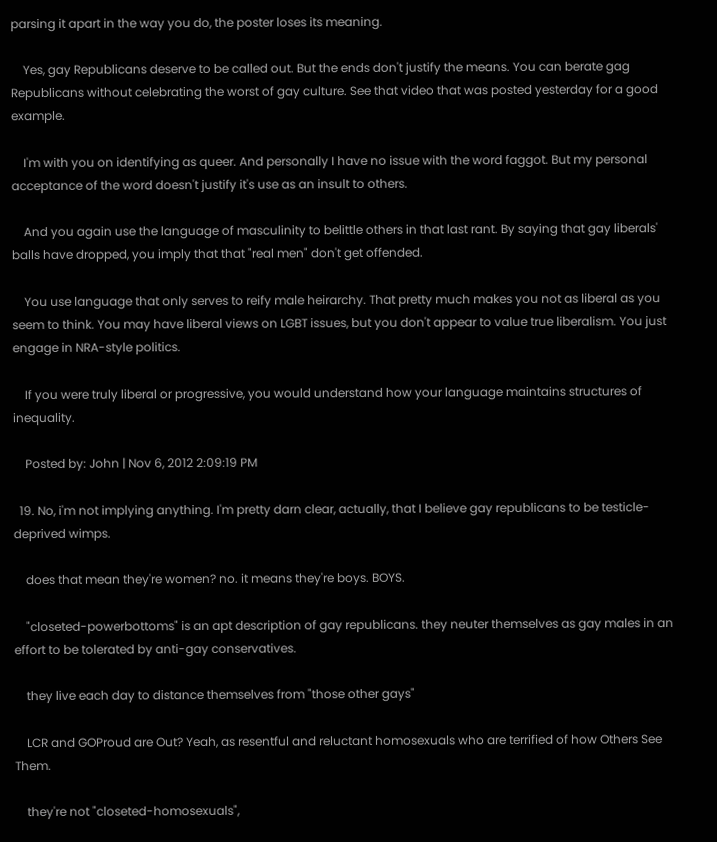parsing it apart in the way you do, the poster loses its meaning.

    Yes, gay Republicans deserve to be called out. But the ends don't justify the means. You can berate gag Republicans without celebrating the worst of gay culture. See that video that was posted yesterday for a good example.

    I'm with you on identifying as queer. And personally I have no issue with the word faggot. But my personal acceptance of the word doesn't justify it's use as an insult to others.

    And you again use the language of masculinity to belittle others in that last rant. By saying that gay liberals' balls have dropped, you imply that that "real men" don't get offended.

    You use language that only serves to reify male heirarchy. That pretty much makes you not as liberal as you seem to think. You may have liberal views on LGBT issues, but you don't appear to value true liberalism. You just engage in NRA-style politics.

    If you were truly liberal or progressive, you would understand how your language maintains structures of inequality.

    Posted by: John | Nov 6, 2012 2:09:19 PM

  19. No, i'm not implying anything. I'm pretty darn clear, actually, that I believe gay republicans to be testicle-deprived wimps.

    does that mean they're women? no. it means they're boys. BOYS.

    "closeted-powerbottoms" is an apt description of gay republicans. they neuter themselves as gay males in an effort to be tolerated by anti-gay conservatives.

    they live each day to distance themselves from "those other gays"

    LCR and GOProud are Out? Yeah, as resentful and reluctant homosexuals who are terrified of how Others See Them.

    they're not "closeted-homosexuals",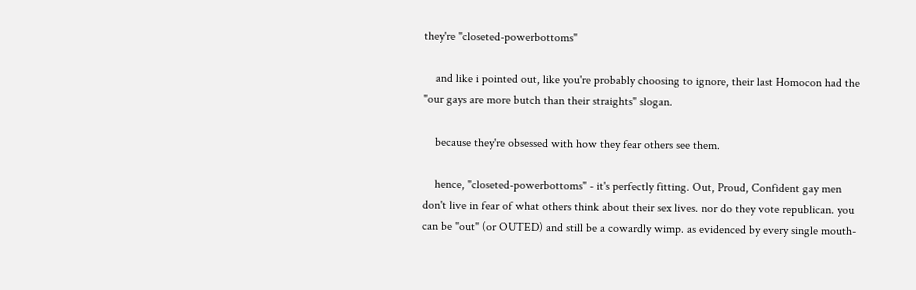they're "closeted-powerbottoms"

    and like i pointed out, like you're probably choosing to ignore, their last Homocon had the "our gays are more butch than their straights" slogan.

    because they're obsessed with how they fear others see them.

    hence, "closeted-powerbottoms" - it's perfectly fitting. Out, Proud, Confident gay men don't live in fear of what others think about their sex lives. nor do they vote republican. you can be "out" (or OUTED) and still be a cowardly wimp. as evidenced by every single mouth-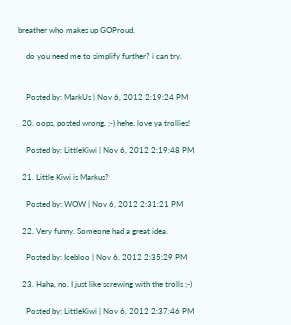breather who makes up GOProud.

    do you need me to simplify further? i can try.


    Posted by: MarkUs | Nov 6, 2012 2:19:24 PM

  20. oops, posted wrong. ;-) hehe. love ya trollies!

    Posted by: LittleKiwi | Nov 6, 2012 2:19:48 PM

  21. Little Kiwi is Markus?

    Posted by: WOW | Nov 6, 2012 2:31:21 PM

  22. Very funny. Someone had a great idea.

    Posted by: Icebloo | Nov 6, 2012 2:35:29 PM

  23. Haha, no. I just like screwing with the trolls ;-)

    Posted by: LittleKiwi | Nov 6, 2012 2:37:46 PM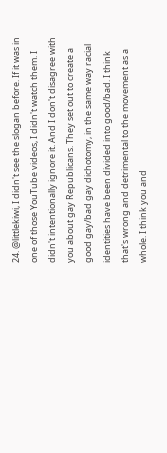24. @littlekiwi, I didn't see the slogan before. If it was in one of those YouTube videos, I didn't watch them. I didn't intentionally ignore it. And I don't disagree with you about gay Republicans. They set out to create a good gay/bad gay dichotomy, in the same way racial identities have been divided into good/bad. I think that's wrong and detrimental to the movement as a whole. I think you and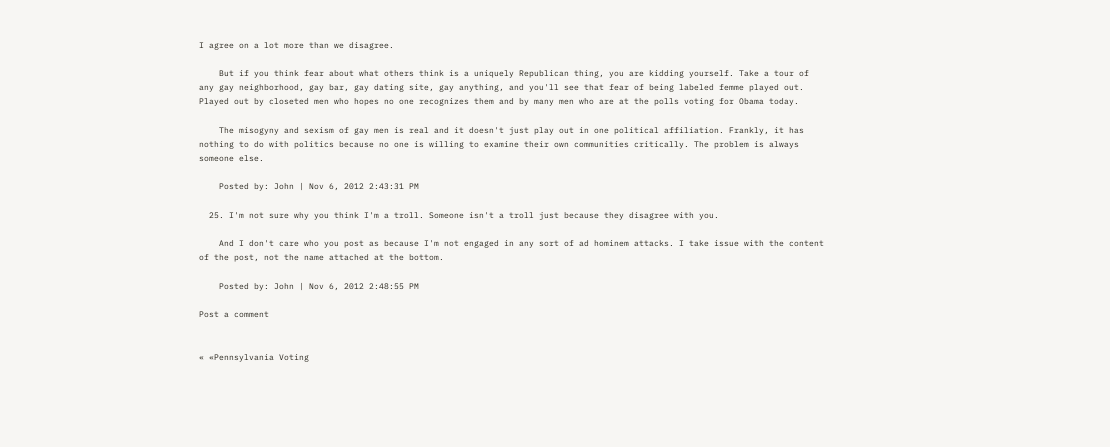I agree on a lot more than we disagree.

    But if you think fear about what others think is a uniquely Republican thing, you are kidding yourself. Take a tour of any gay neighborhood, gay bar, gay dating site, gay anything, and you'll see that fear of being labeled femme played out. Played out by closeted men who hopes no one recognizes them and by many men who are at the polls voting for Obama today.

    The misogyny and sexism of gay men is real and it doesn't just play out in one political affiliation. Frankly, it has nothing to do with politics because no one is willing to examine their own communities critically. The problem is always someone else.

    Posted by: John | Nov 6, 2012 2:43:31 PM

  25. I'm not sure why you think I'm a troll. Someone isn't a troll just because they disagree with you.

    And I don't care who you post as because I'm not engaged in any sort of ad hominem attacks. I take issue with the content of the post, not the name attached at the bottom.

    Posted by: John | Nov 6, 2012 2:48:55 PM

Post a comment


« «Pennsylvania Voting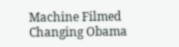Machine Filmed Changing Obama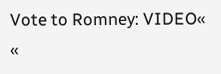Vote to Romney: VIDEO« «